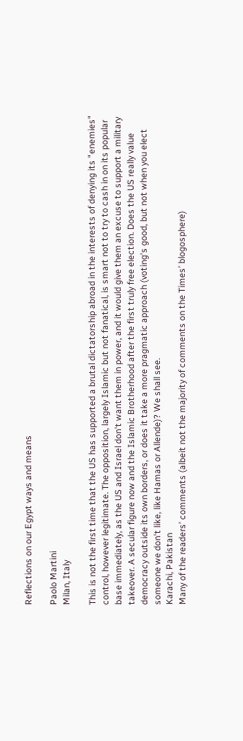Reflections on our Egypt ways and means

Paolo Martini
Milan, Italy

This is not the first time that the US has supported a brutal dictatorship abroad in the interests of denying its "enemies" control, however legitimate. The opposition, largely Islamic but not fanatical, is smart not to try to cash in on its popular base immediately, as the US and Israel don't want them in power, and it would give them an excuse to support a military takeover. A secular figure now and the Islamic Brotherhood after the first truly free election. Does the US really value democracy outside its own borders, or does it take a more pragmatic approach (voting's good, but not when you elect someone we don't like, like Hamas or Allende)? We shall see.
Karachi, Pakistan
Many of the readers’ comments (albeit not the majority of comments on the Times’ blogosphere)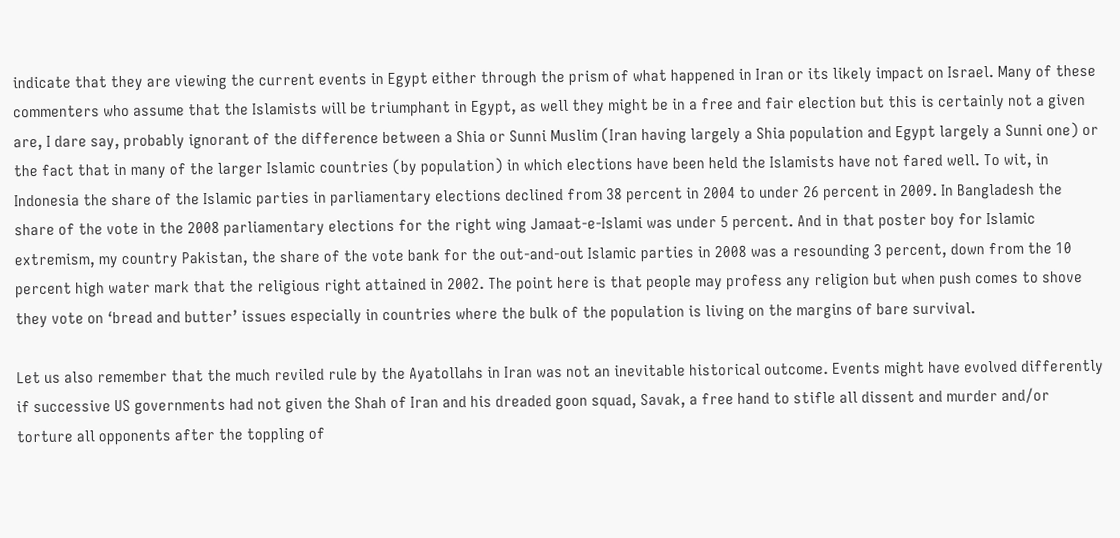indicate that they are viewing the current events in Egypt either through the prism of what happened in Iran or its likely impact on Israel. Many of these commenters who assume that the Islamists will be triumphant in Egypt, as well they might be in a free and fair election but this is certainly not a given are, I dare say, probably ignorant of the difference between a Shia or Sunni Muslim (Iran having largely a Shia population and Egypt largely a Sunni one) or the fact that in many of the larger Islamic countries (by population) in which elections have been held the Islamists have not fared well. To wit, in Indonesia the share of the Islamic parties in parliamentary elections declined from 38 percent in 2004 to under 26 percent in 2009. In Bangladesh the share of the vote in the 2008 parliamentary elections for the right wing Jamaat-e-Islami was under 5 percent. And in that poster boy for Islamic extremism, my country Pakistan, the share of the vote bank for the out-and-out Islamic parties in 2008 was a resounding 3 percent, down from the 10 percent high water mark that the religious right attained in 2002. The point here is that people may profess any religion but when push comes to shove they vote on ‘bread and butter’ issues especially in countries where the bulk of the population is living on the margins of bare survival.

Let us also remember that the much reviled rule by the Ayatollahs in Iran was not an inevitable historical outcome. Events might have evolved differently if successive US governments had not given the Shah of Iran and his dreaded goon squad, Savak, a free hand to stifle all dissent and murder and/or torture all opponents after the toppling of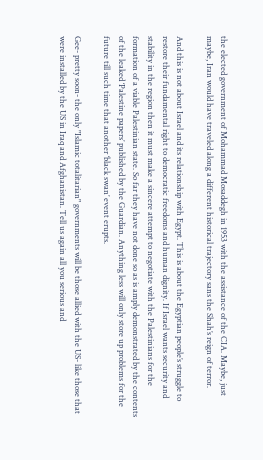the elected government of Mohammad Mosaddegh in 1953 with the assistance of the CIA. Maybe, just maybe, Iran would have traveled along a different historical trajectory sans the Shah’s reign of terror.

And this is not about Israel and its relationship with Egypt. This is about the Egyptian people’s struggle to restore their fundamental right to democratic freedoms and human dignity. If Israel wants security and stability in the region then it must make a sincere attempt to negotiate with the Palestinians for the formation of a viable Palestinian state. So far they have not done so as is amply demonstrated by the contents of the leaked ‘Palestine papers’ published by the Guardian. Anything less will only store up problems for the future till such time that another ‘black swan’ event erupts.

Gee- pretty soon- the only "Islamic totalitarian" governments will be those allied with the US- like those that were installed by the US in Iraq and Afghanistan. Tell us again all you serious and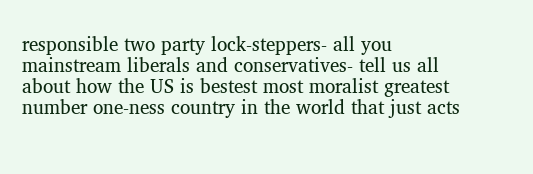responsible two party lock-steppers- all you mainstream liberals and conservatives- tell us all about how the US is bestest most moralist greatest number one-ness country in the world that just acts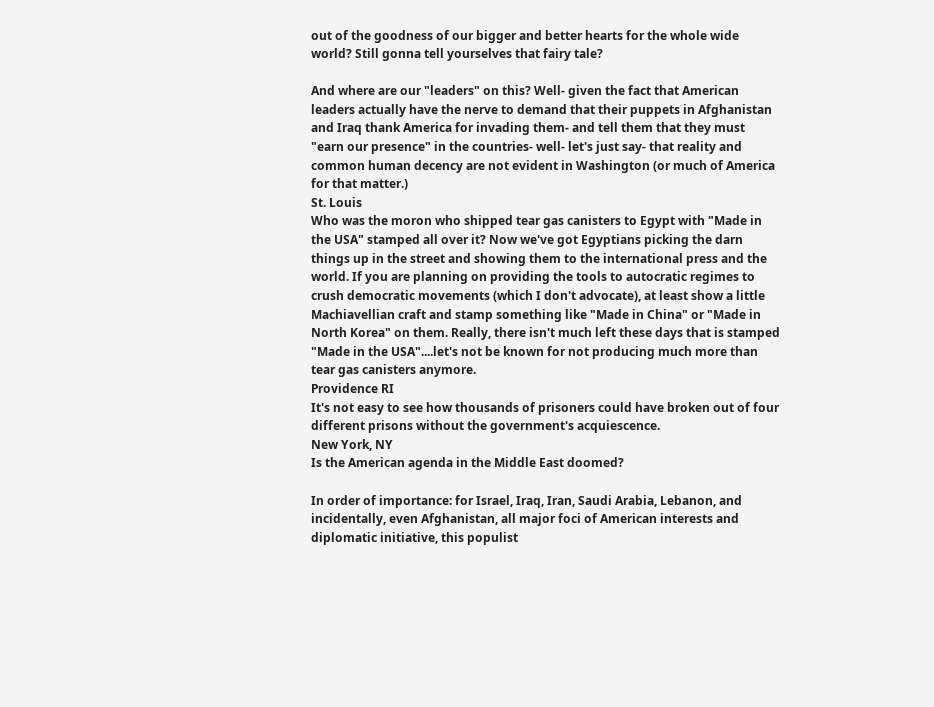out of the goodness of our bigger and better hearts for the whole wide world? Still gonna tell yourselves that fairy tale?

And where are our "leaders" on this? Well- given the fact that American leaders actually have the nerve to demand that their puppets in Afghanistan and Iraq thank America for invading them- and tell them that they must "earn our presence" in the countries- well- let's just say- that reality and common human decency are not evident in Washington (or much of America for that matter.)
St. Louis
Who was the moron who shipped tear gas canisters to Egypt with "Made in the USA" stamped all over it? Now we've got Egyptians picking the darn things up in the street and showing them to the international press and the world. If you are planning on providing the tools to autocratic regimes to crush democratic movements (which I don't advocate), at least show a little Machiavellian craft and stamp something like "Made in China" or "Made in North Korea" on them. Really, there isn't much left these days that is stamped "Made in the USA"....let's not be known for not producing much more than tear gas canisters anymore.
Providence RI
It's not easy to see how thousands of prisoners could have broken out of four different prisons without the government's acquiescence.
New York, NY
Is the American agenda in the Middle East doomed?

In order of importance: for Israel, Iraq, Iran, Saudi Arabia, Lebanon, and incidentally, even Afghanistan, all major foci of American interests and diplomatic initiative, this populist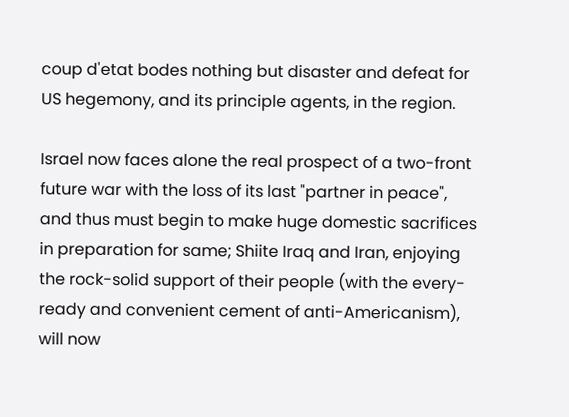coup d'etat bodes nothing but disaster and defeat for US hegemony, and its principle agents, in the region.

Israel now faces alone the real prospect of a two-front future war with the loss of its last "partner in peace", and thus must begin to make huge domestic sacrifices in preparation for same; Shiite Iraq and Iran, enjoying the rock-solid support of their people (with the every-ready and convenient cement of anti-Americanism), will now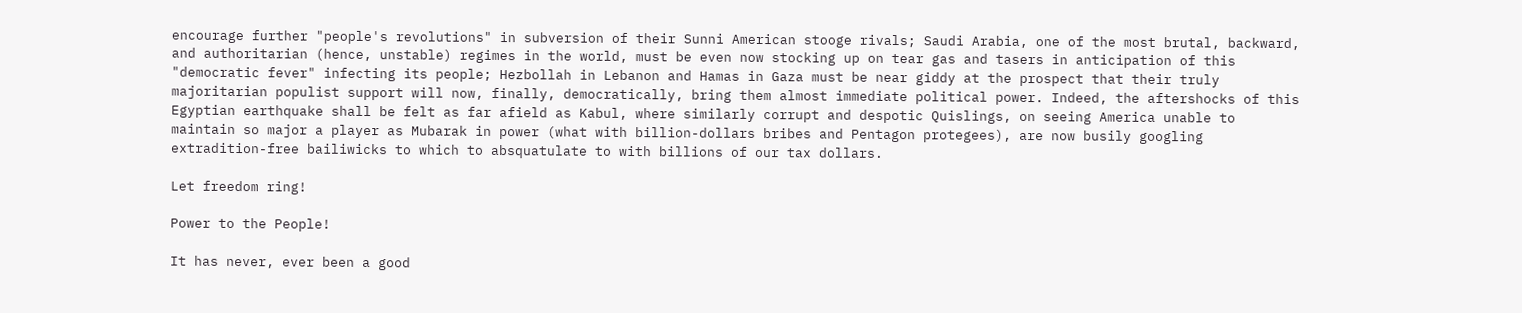encourage further "people's revolutions" in subversion of their Sunni American stooge rivals; Saudi Arabia, one of the most brutal, backward, and authoritarian (hence, unstable) regimes in the world, must be even now stocking up on tear gas and tasers in anticipation of this "democratic fever" infecting its people; Hezbollah in Lebanon and Hamas in Gaza must be near giddy at the prospect that their truly majoritarian populist support will now, finally, democratically, bring them almost immediate political power. Indeed, the aftershocks of this Egyptian earthquake shall be felt as far afield as Kabul, where similarly corrupt and despotic Quislings, on seeing America unable to maintain so major a player as Mubarak in power (what with billion-dollars bribes and Pentagon protegees), are now busily googling extradition-free bailiwicks to which to absquatulate to with billions of our tax dollars.

Let freedom ring!

Power to the People!

It has never, ever been a good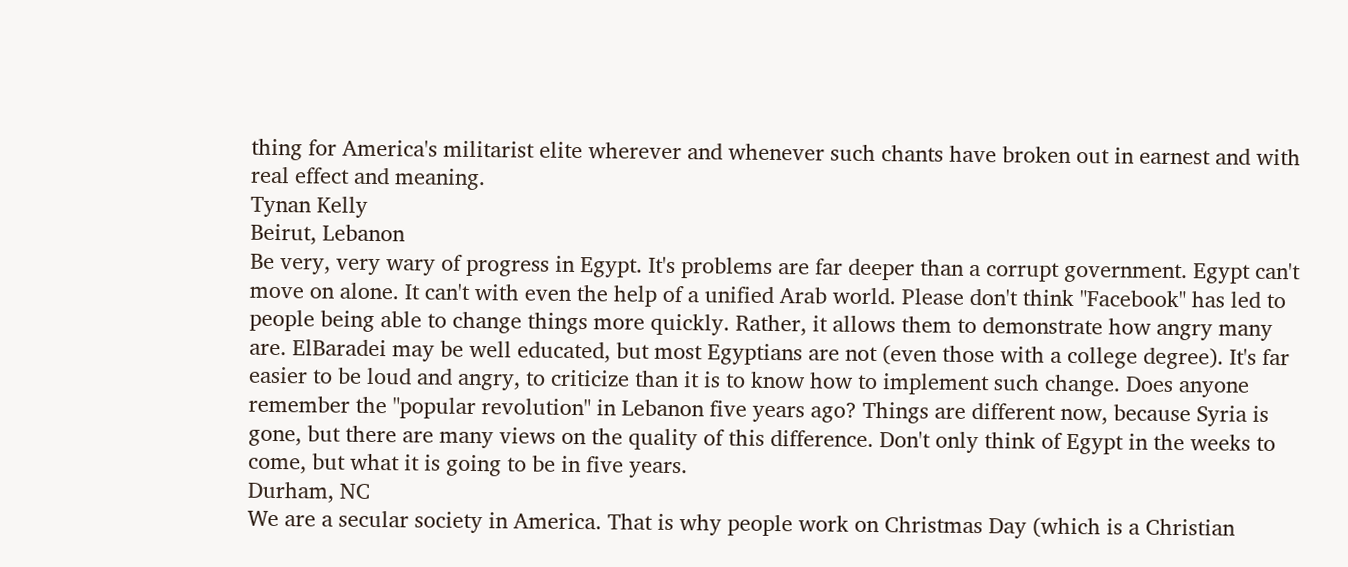thing for America's militarist elite wherever and whenever such chants have broken out in earnest and with real effect and meaning.
Tynan Kelly
Beirut, Lebanon
Be very, very wary of progress in Egypt. It's problems are far deeper than a corrupt government. Egypt can't move on alone. It can't with even the help of a unified Arab world. Please don't think "Facebook" has led to people being able to change things more quickly. Rather, it allows them to demonstrate how angry many are. ElBaradei may be well educated, but most Egyptians are not (even those with a college degree). It's far easier to be loud and angry, to criticize than it is to know how to implement such change. Does anyone remember the "popular revolution" in Lebanon five years ago? Things are different now, because Syria is gone, but there are many views on the quality of this difference. Don't only think of Egypt in the weeks to come, but what it is going to be in five years.
Durham, NC
We are a secular society in America. That is why people work on Christmas Day (which is a Christian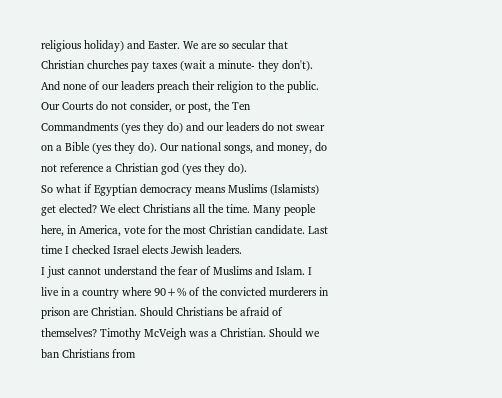religious holiday) and Easter. We are so secular that Christian churches pay taxes (wait a minute- they don't). And none of our leaders preach their religion to the public. Our Courts do not consider, or post, the Ten Commandments (yes they do) and our leaders do not swear on a Bible (yes they do). Our national songs, and money, do not reference a Christian god (yes they do).
So what if Egyptian democracy means Muslims (Islamists) get elected? We elect Christians all the time. Many people here, in America, vote for the most Christian candidate. Last time I checked Israel elects Jewish leaders.
I just cannot understand the fear of Muslims and Islam. I live in a country where 90+% of the convicted murderers in prison are Christian. Should Christians be afraid of themselves? Timothy McVeigh was a Christian. Should we ban Christians from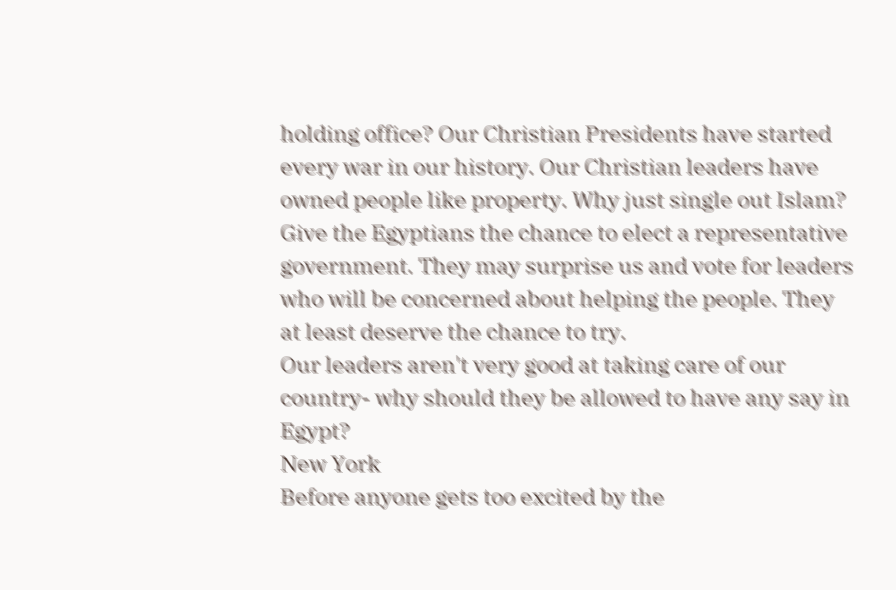holding office? Our Christian Presidents have started every war in our history. Our Christian leaders have owned people like property. Why just single out Islam?
Give the Egyptians the chance to elect a representative government. They may surprise us and vote for leaders who will be concerned about helping the people. They at least deserve the chance to try.
Our leaders aren't very good at taking care of our country- why should they be allowed to have any say in Egypt?
New York
Before anyone gets too excited by the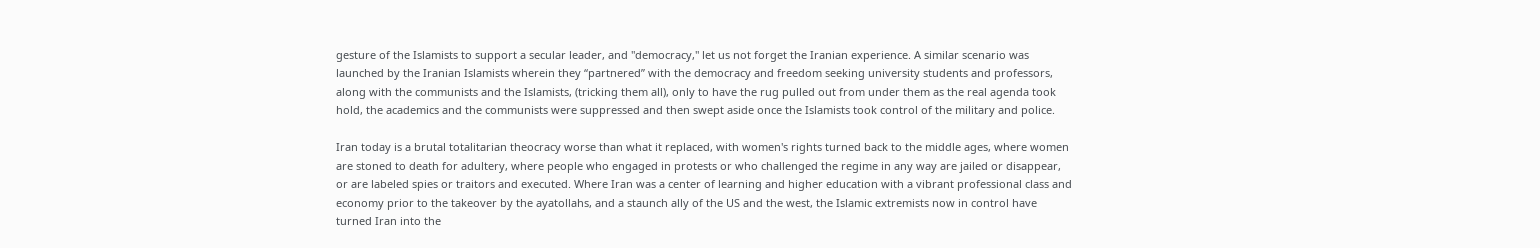gesture of the Islamists to support a secular leader, and "democracy," let us not forget the Iranian experience. A similar scenario was launched by the Iranian Islamists wherein they “partnered” with the democracy and freedom seeking university students and professors, along with the communists and the Islamists, (tricking them all), only to have the rug pulled out from under them as the real agenda took hold, the academics and the communists were suppressed and then swept aside once the Islamists took control of the military and police.

Iran today is a brutal totalitarian theocracy worse than what it replaced, with women's rights turned back to the middle ages, where women are stoned to death for adultery, where people who engaged in protests or who challenged the regime in any way are jailed or disappear, or are labeled spies or traitors and executed. Where Iran was a center of learning and higher education with a vibrant professional class and economy prior to the takeover by the ayatollahs, and a staunch ally of the US and the west, the Islamic extremists now in control have turned Iran into the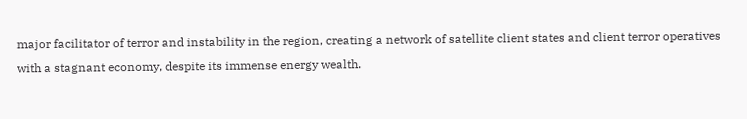major facilitator of terror and instability in the region, creating a network of satellite client states and client terror operatives with a stagnant economy, despite its immense energy wealth.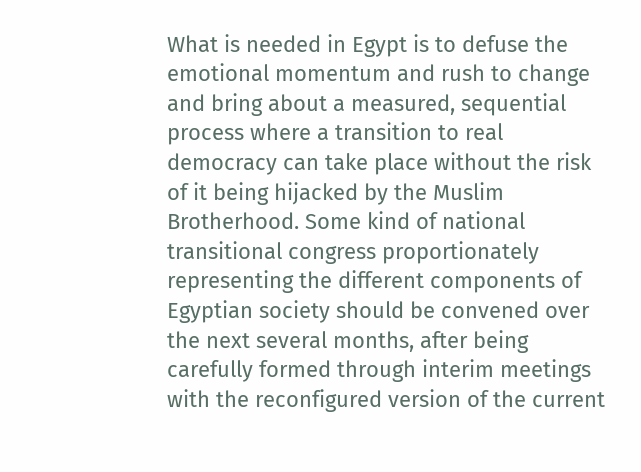What is needed in Egypt is to defuse the emotional momentum and rush to change and bring about a measured, sequential process where a transition to real democracy can take place without the risk of it being hijacked by the Muslim Brotherhood. Some kind of national transitional congress proportionately representing the different components of Egyptian society should be convened over the next several months, after being carefully formed through interim meetings with the reconfigured version of the current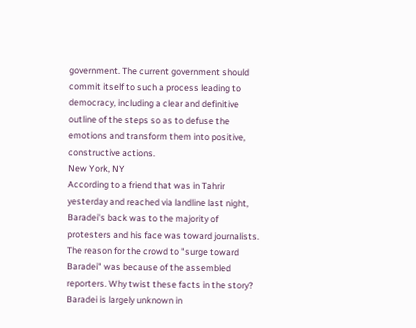government. The current government should commit itself to such a process leading to democracy, including a clear and definitive outline of the steps so as to defuse the emotions and transform them into positive, constructive actions.
New York, NY
According to a friend that was in Tahrir yesterday and reached via landline last night, Baradei's back was to the majority of protesters and his face was toward journalists. The reason for the crowd to "surge toward Baradei" was because of the assembled reporters. Why twist these facts in the story? Baradei is largely unknown in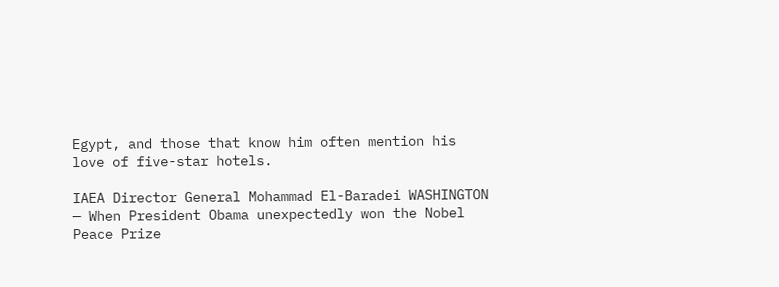Egypt, and those that know him often mention his love of five-star hotels.

IAEA Director General Mohammad El-Baradei WASHINGTON — When President Obama unexpectedly won the Nobel Peace Prize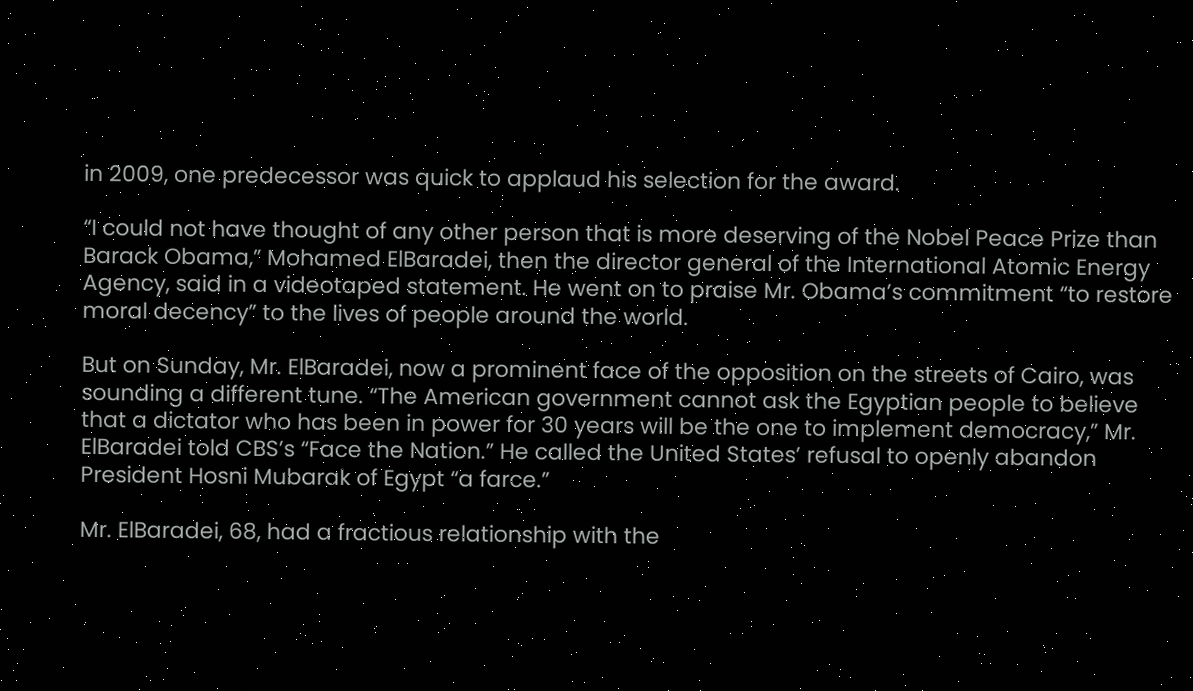in 2009, one predecessor was quick to applaud his selection for the award.

“I could not have thought of any other person that is more deserving of the Nobel Peace Prize than Barack Obama,” Mohamed ElBaradei, then the director general of the International Atomic Energy Agency, said in a videotaped statement. He went on to praise Mr. Obama’s commitment “to restore moral decency” to the lives of people around the world.

But on Sunday, Mr. ElBaradei, now a prominent face of the opposition on the streets of Cairo, was sounding a different tune. “The American government cannot ask the Egyptian people to believe that a dictator who has been in power for 30 years will be the one to implement democracy,” Mr. ElBaradei told CBS’s “Face the Nation.” He called the United States’ refusal to openly abandon President Hosni Mubarak of Egypt “a farce.”

Mr. ElBaradei, 68, had a fractious relationship with the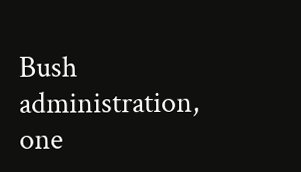Bush administration, one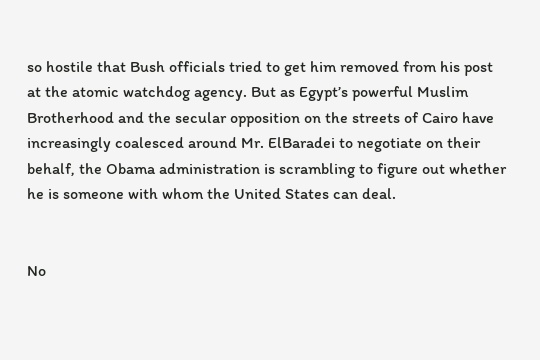so hostile that Bush officials tried to get him removed from his post at the atomic watchdog agency. But as Egypt’s powerful Muslim Brotherhood and the secular opposition on the streets of Cairo have increasingly coalesced around Mr. ElBaradei to negotiate on their behalf, the Obama administration is scrambling to figure out whether he is someone with whom the United States can deal.


No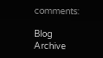comments:

Blog Archive